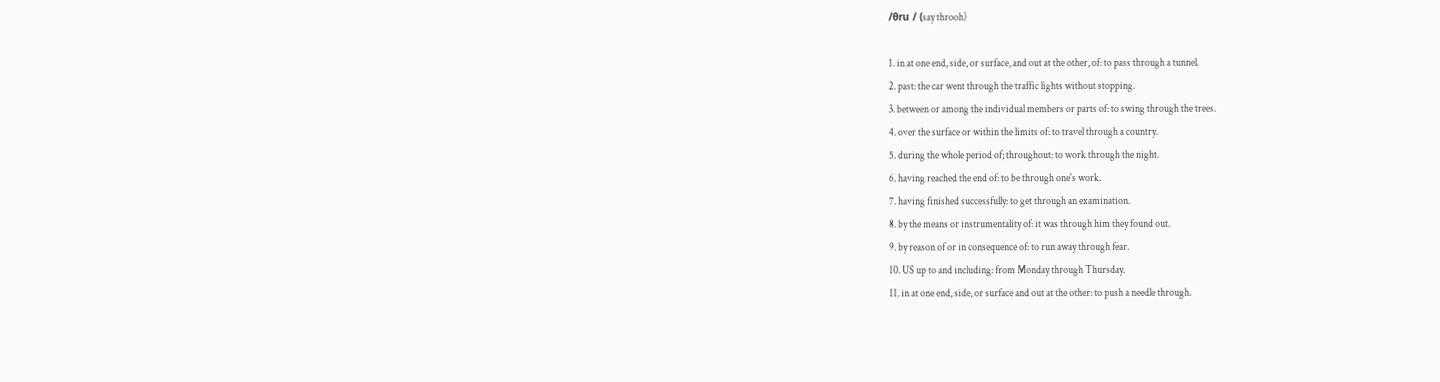/θru / (say throoh)

1. in at one end, side, or surface, and out at the other, of: to pass through a tunnel.
2. past: the car went through the traffic lights without stopping.
3. between or among the individual members or parts of: to swing through the trees.
4. over the surface or within the limits of: to travel through a country.
5. during the whole period of; throughout: to work through the night.
6. having reached the end of: to be through one's work.
7. having finished successfully: to get through an examination.
8. by the means or instrumentality of: it was through him they found out.
9. by reason of or in consequence of: to run away through fear.
10. US up to and including: from Monday through Thursday.
11. in at one end, side, or surface and out at the other: to push a needle through.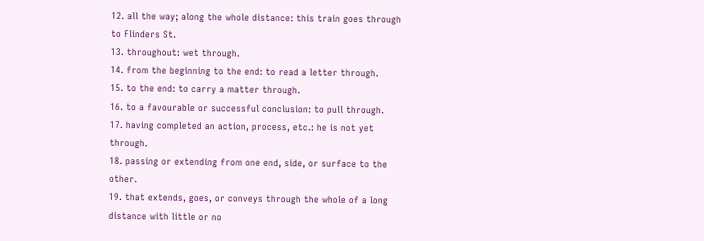12. all the way; along the whole distance: this train goes through to Flinders St.
13. throughout: wet through.
14. from the beginning to the end: to read a letter through.
15. to the end: to carry a matter through.
16. to a favourable or successful conclusion: to pull through.
17. having completed an action, process, etc.: he is not yet through.
18. passing or extending from one end, side, or surface to the other.
19. that extends, goes, or conveys through the whole of a long distance with little or no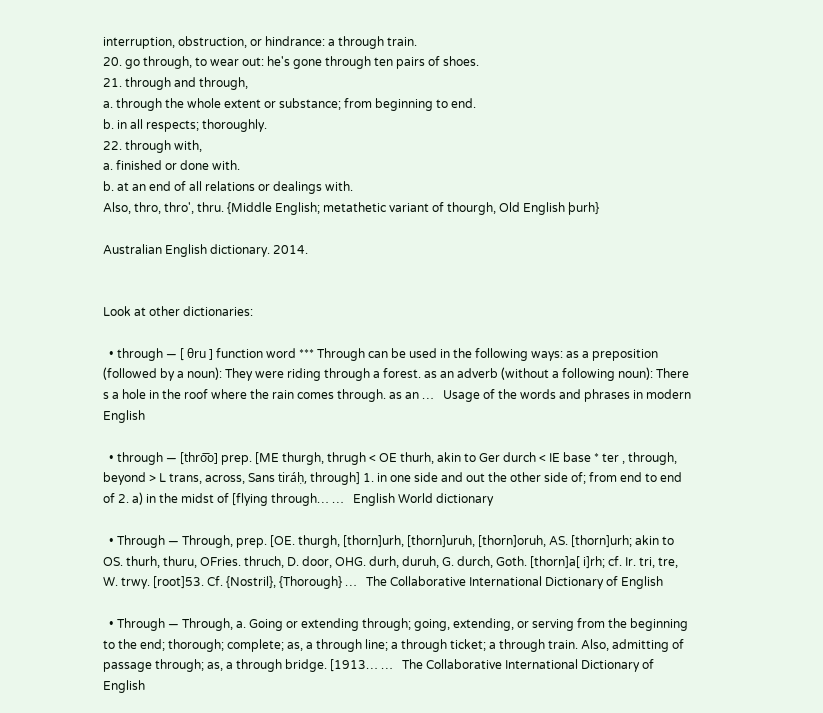interruption, obstruction, or hindrance: a through train.
20. go through, to wear out: he's gone through ten pairs of shoes.
21. through and through,
a. through the whole extent or substance; from beginning to end.
b. in all respects; thoroughly.
22. through with,
a. finished or done with.
b. at an end of all relations or dealings with.
Also, thro, thro', thru. {Middle English; metathetic variant of thourgh, Old English þurh}

Australian English dictionary. 2014.


Look at other dictionaries:

  • through — [ θru ] function word *** Through can be used in the following ways: as a preposition (followed by a noun): They were riding through a forest. as an adverb (without a following noun): There s a hole in the roof where the rain comes through. as an …   Usage of the words and phrases in modern English

  • through — [thro͞o] prep. [ME thurgh, thrugh < OE thurh, akin to Ger durch < IE base * ter , through, beyond > L trans, across, Sans tiráḥ, through] 1. in one side and out the other side of; from end to end of 2. a) in the midst of [flying through… …   English World dictionary

  • Through — Through, prep. [OE. thurgh, [thorn]urh, [thorn]uruh, [thorn]oruh, AS. [thorn]urh; akin to OS. thurh, thuru, OFries. thruch, D. door, OHG. durh, duruh, G. durch, Goth. [thorn]a[ i]rh; cf. Ir. tri, tre, W. trwy. [root]53. Cf. {Nostril}, {Thorough} …   The Collaborative International Dictionary of English

  • Through — Through, a. Going or extending through; going, extending, or serving from the beginning to the end; thorough; complete; as, a through line; a through ticket; a through train. Also, admitting of passage through; as, a through bridge. [1913… …   The Collaborative International Dictionary of English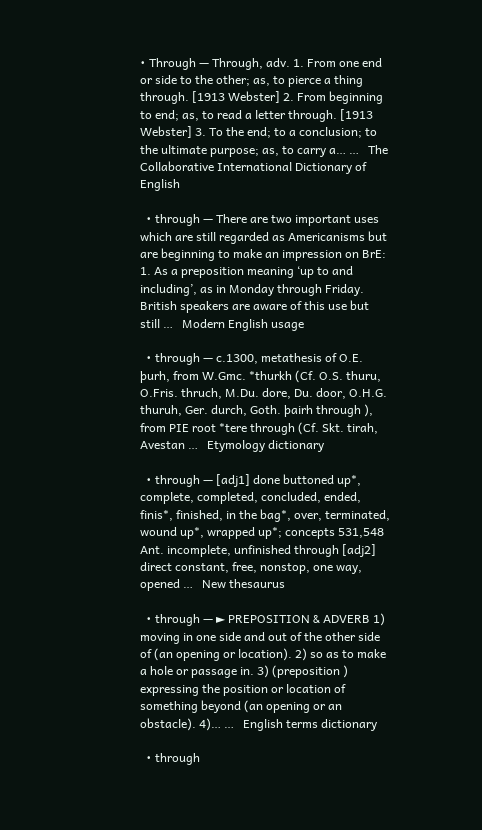• Through — Through, adv. 1. From one end or side to the other; as, to pierce a thing through. [1913 Webster] 2. From beginning to end; as, to read a letter through. [1913 Webster] 3. To the end; to a conclusion; to the ultimate purpose; as, to carry a… …   The Collaborative International Dictionary of English

  • through — There are two important uses which are still regarded as Americanisms but are beginning to make an impression on BrE: 1. As a preposition meaning ‘up to and including’, as in Monday through Friday. British speakers are aware of this use but still …   Modern English usage

  • through — c.1300, metathesis of O.E. þurh, from W.Gmc. *thurkh (Cf. O.S. thuru, O.Fris. thruch, M.Du. dore, Du. door, O.H.G. thuruh, Ger. durch, Goth. þairh through ), from PIE root *tere through (Cf. Skt. tirah, Avestan …   Etymology dictionary

  • through — [adj1] done buttoned up*, complete, completed, concluded, ended, finis*, finished, in the bag*, over, terminated, wound up*, wrapped up*; concepts 531,548 Ant. incomplete, unfinished through [adj2] direct constant, free, nonstop, one way, opened …   New thesaurus

  • through — ► PREPOSITION & ADVERB 1) moving in one side and out of the other side of (an opening or location). 2) so as to make a hole or passage in. 3) (preposition ) expressing the position or location of something beyond (an opening or an obstacle). 4)… …   English terms dictionary

  • through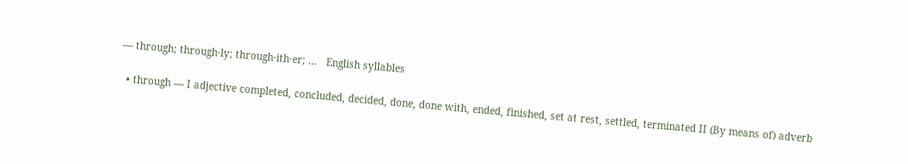— through; through·ly; through·ith·er; …   English syllables

  • through — I adjective completed, concluded, decided, done, done with, ended, finished, set at rest, settled, terminated II (By means of) adverb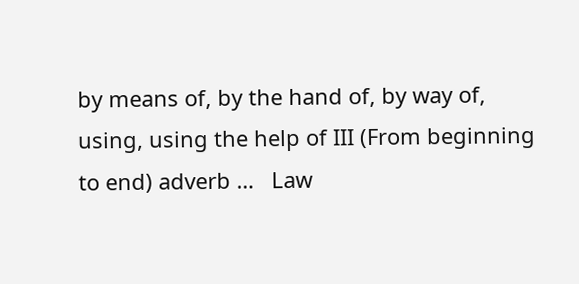by means of, by the hand of, by way of, using, using the help of III (From beginning to end) adverb …   Law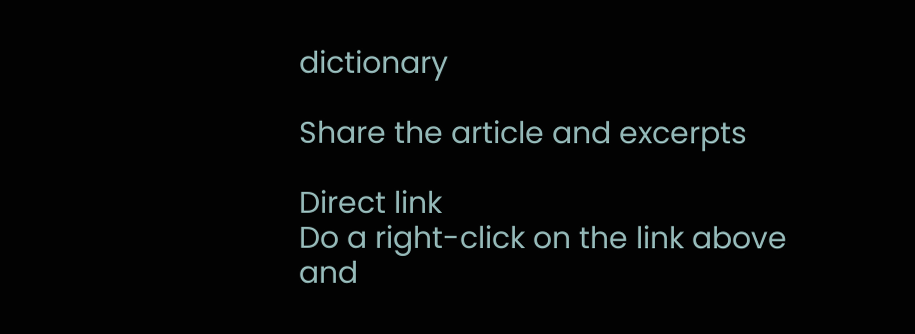dictionary

Share the article and excerpts

Direct link
Do a right-click on the link above
and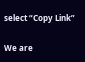select “Copy Link”

We are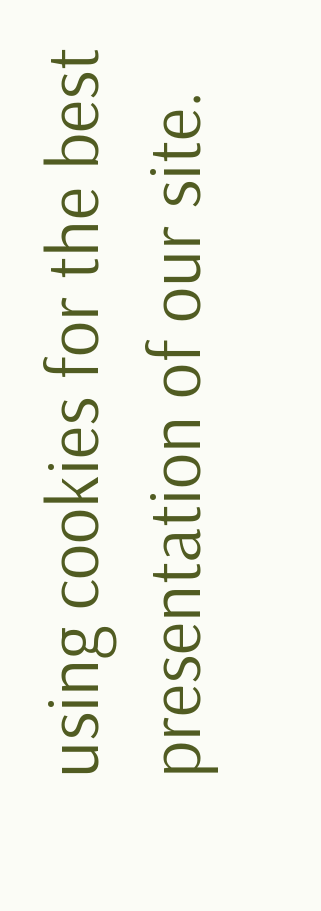using cookies for the best presentation of our site.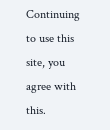Continuing to use this site, you agree with this.